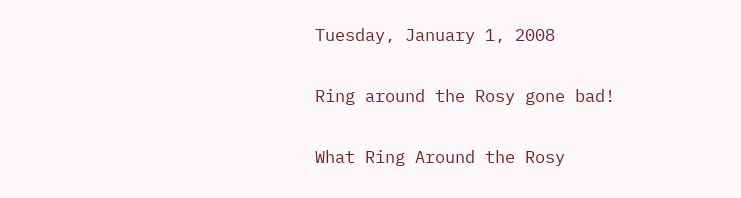Tuesday, January 1, 2008

Ring around the Rosy gone bad!

What Ring Around the Rosy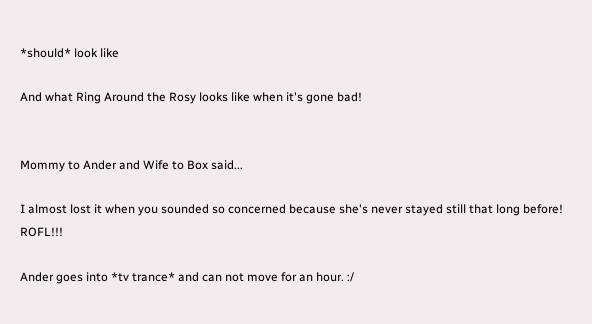*should* look like

And what Ring Around the Rosy looks like when it's gone bad!


Mommy to Ander and Wife to Box said...

I almost lost it when you sounded so concerned because she's never stayed still that long before! ROFL!!!

Ander goes into *tv trance* and can not move for an hour. :/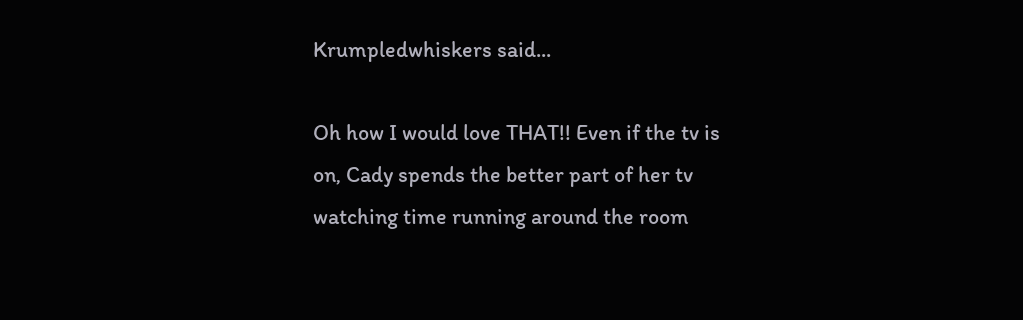Krumpledwhiskers said...

Oh how I would love THAT!! Even if the tv is on, Cady spends the better part of her tv watching time running around the room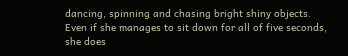dancing, spinning and chasing bright shiny objects. Even if she manages to sit down for all of five seconds, she does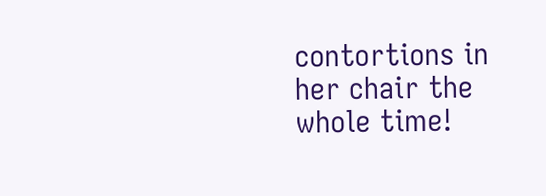contortions in her chair the whole time!